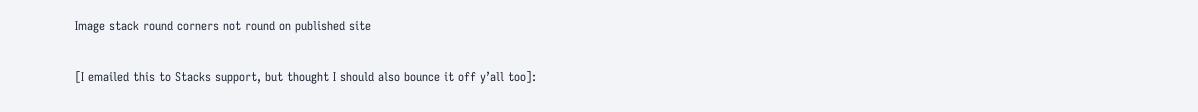Image stack round corners not round on published site

[I emailed this to Stacks support, but thought I should also bounce it off y’all too]: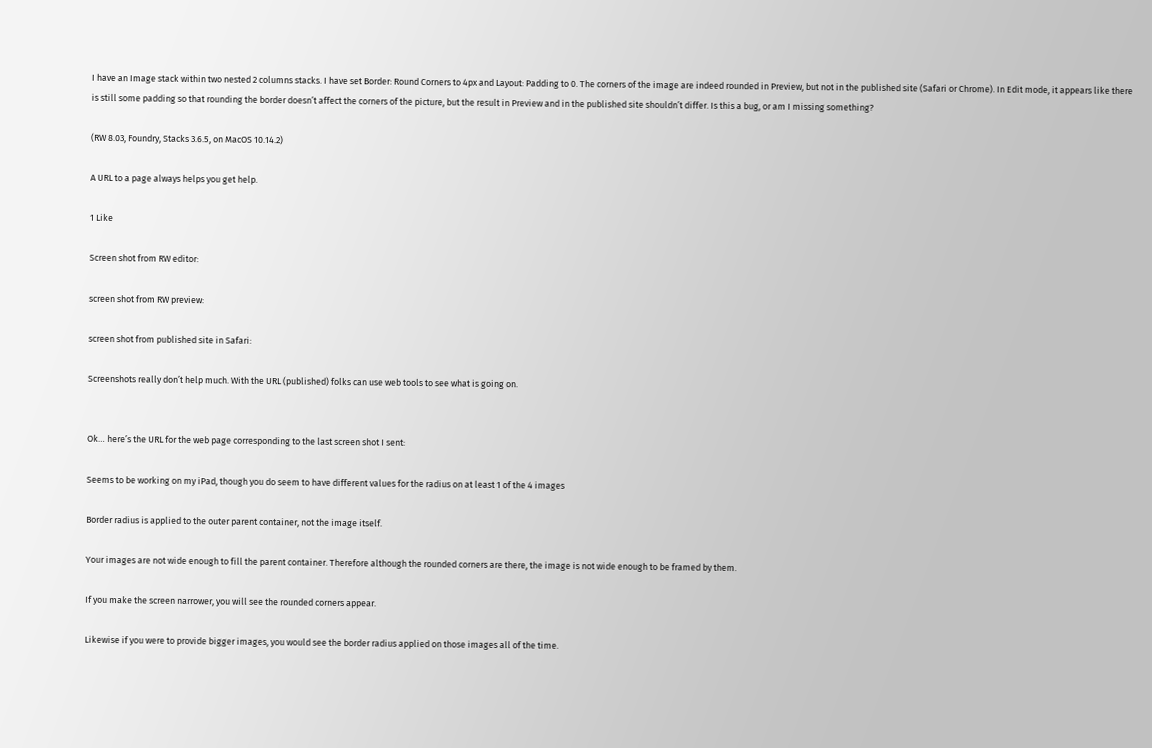I have an Image stack within two nested 2 columns stacks. I have set Border: Round Corners to 4px and Layout: Padding to 0. The corners of the image are indeed rounded in Preview, but not in the published site (Safari or Chrome). In Edit mode, it appears like there is still some padding so that rounding the border doesn’t affect the corners of the picture, but the result in Preview and in the published site shouldn’t differ. Is this a bug, or am I missing something?

(RW 8.03, Foundry, Stacks 3.6.5, on MacOS 10.14.2)

A URL to a page always helps you get help.

1 Like

Screen shot from RW editor:

screen shot from RW preview:

screen shot from published site in Safari:

Screenshots really don’t help much. With the URL (published) folks can use web tools to see what is going on.


Ok… here’s the URL for the web page corresponding to the last screen shot I sent:

Seems to be working on my iPad, though you do seem to have different values for the radius on at least 1 of the 4 images

Border radius is applied to the outer parent container, not the image itself.

Your images are not wide enough to fill the parent container. Therefore although the rounded corners are there, the image is not wide enough to be framed by them.

If you make the screen narrower, you will see the rounded corners appear.

Likewise if you were to provide bigger images, you would see the border radius applied on those images all of the time.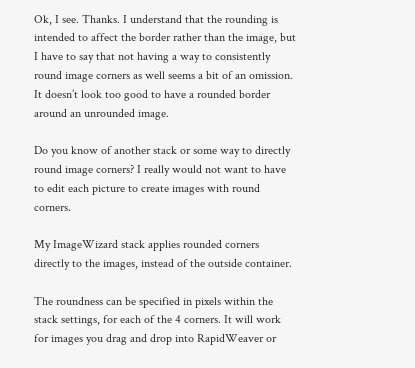Ok, I see. Thanks. I understand that the rounding is intended to affect the border rather than the image, but I have to say that not having a way to consistently round image corners as well seems a bit of an omission. It doesn’t look too good to have a rounded border around an unrounded image.

Do you know of another stack or some way to directly round image corners? I really would not want to have to edit each picture to create images with round corners.

My ImageWizard stack applies rounded corners directly to the images, instead of the outside container.

The roundness can be specified in pixels within the stack settings, for each of the 4 corners. It will work for images you drag and drop into RapidWeaver or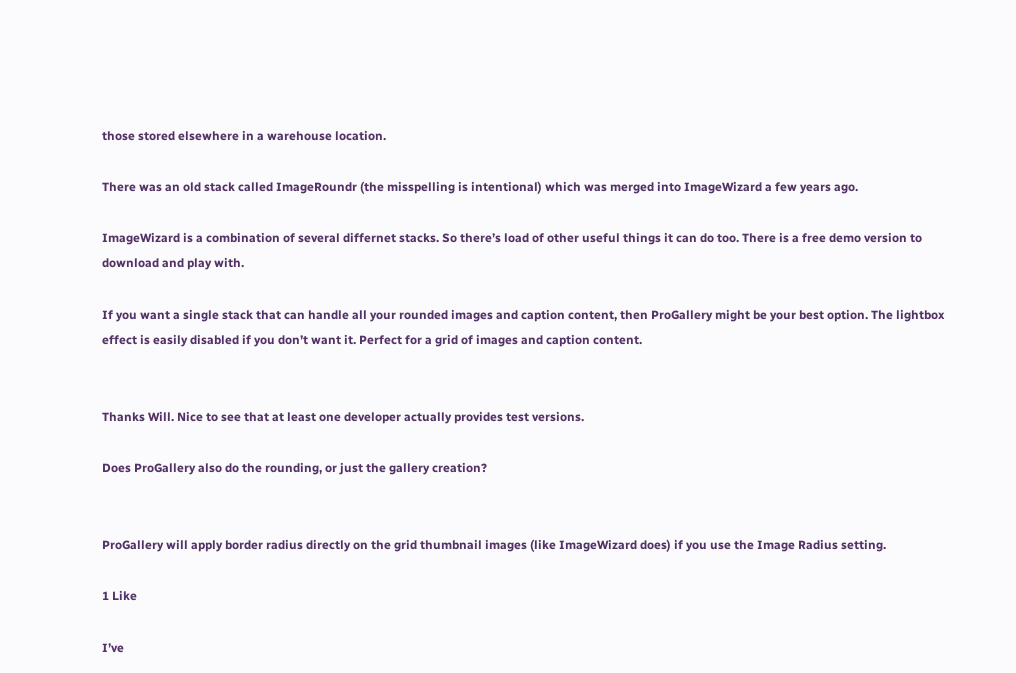those stored elsewhere in a warehouse location.

There was an old stack called ImageRoundr (the misspelling is intentional) which was merged into ImageWizard a few years ago.

ImageWizard is a combination of several differnet stacks. So there’s load of other useful things it can do too. There is a free demo version to download and play with.

If you want a single stack that can handle all your rounded images and caption content, then ProGallery might be your best option. The lightbox effect is easily disabled if you don’t want it. Perfect for a grid of images and caption content.


Thanks Will. Nice to see that at least one developer actually provides test versions.

Does ProGallery also do the rounding, or just the gallery creation?


ProGallery will apply border radius directly on the grid thumbnail images (like ImageWizard does) if you use the Image Radius setting.

1 Like

I’ve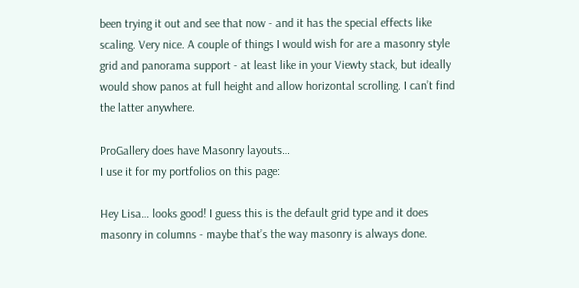been trying it out and see that now - and it has the special effects like scaling. Very nice. A couple of things I would wish for are a masonry style grid and panorama support - at least like in your Viewty stack, but ideally would show panos at full height and allow horizontal scrolling. I can’t find the latter anywhere.

ProGallery does have Masonry layouts…
I use it for my portfolios on this page:

Hey Lisa… looks good! I guess this is the default grid type and it does masonry in columns - maybe that’s the way masonry is always done.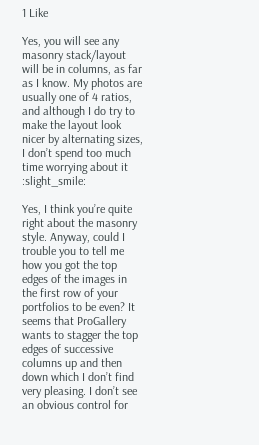1 Like

Yes, you will see any masonry stack/layout will be in columns, as far as I know. My photos are usually one of 4 ratios, and although I do try to make the layout look nicer by alternating sizes, I don’t spend too much time worrying about it :slight_smile:

Yes, I think you’re quite right about the masonry style. Anyway, could I trouble you to tell me how you got the top edges of the images in the first row of your portfolios to be even? It seems that ProGallery wants to stagger the top edges of successive columns up and then down which I don’t find very pleasing. I don’t see an obvious control for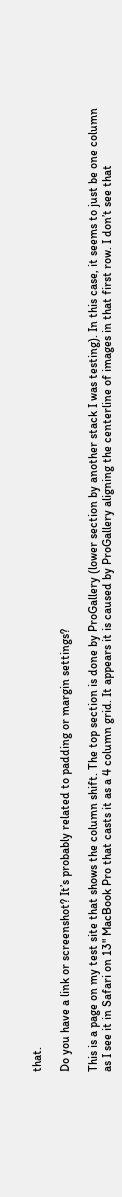that.

Do you have a link or screenshot? It’s probably related to padding or margin settings?

This is a page on my test site that shows the column shift. The top section is done by ProGallery (lower section by another stack I was testing). In this case, it seems to just be one column as I see it in Safari on 13" MacBook Pro that casts it as a 4 column grid. It appears it is caused by ProGallery aligning the centerline of images in that first row. I don’t see that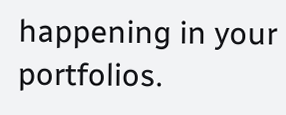happening in your portfolios.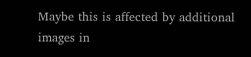Maybe this is affected by additional images in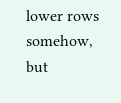lower rows somehow, but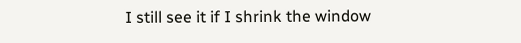I still see it if I shrink the window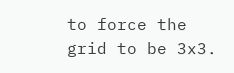to force the grid to be 3x3.